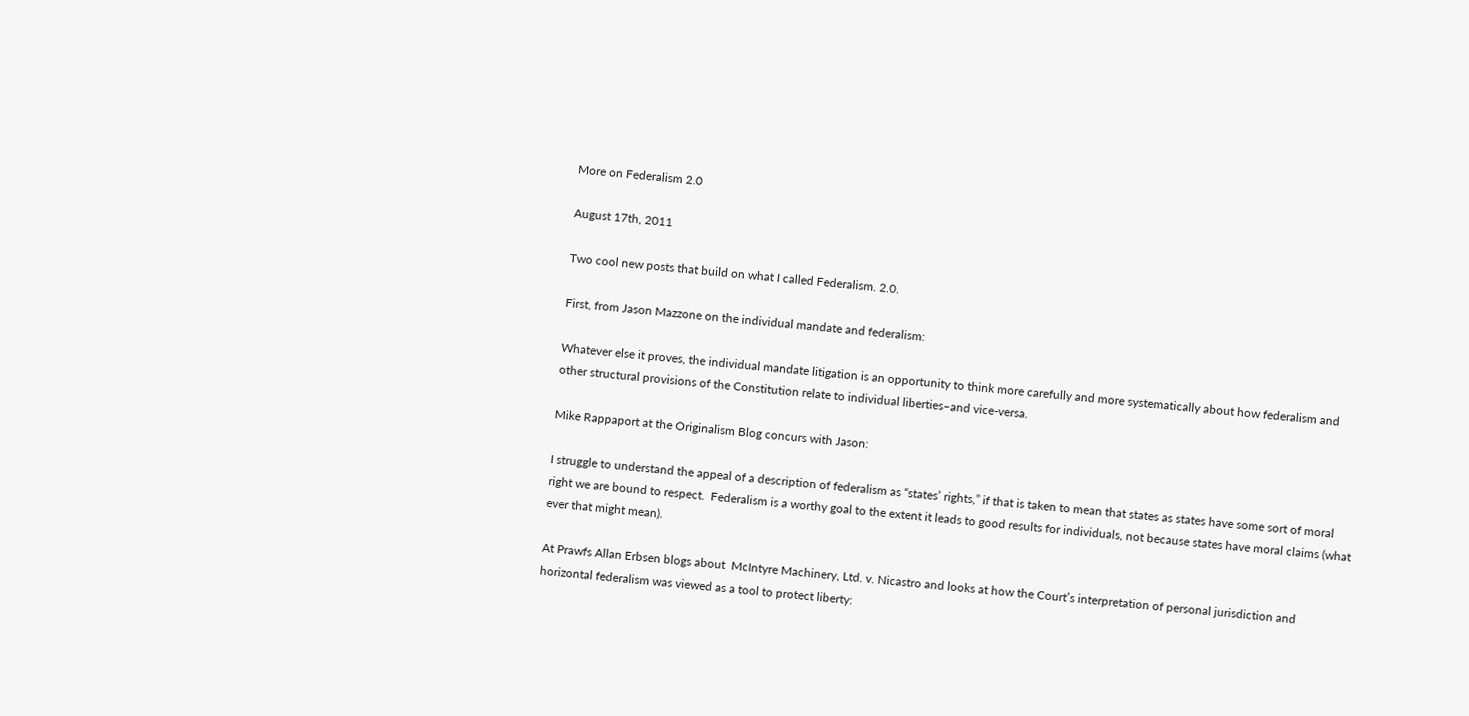More on Federalism 2.0

August 17th, 2011

Two cool new posts that build on what I called Federalism. 2.0.

First, from Jason Mazzone on the individual mandate and federalism:

Whatever else it proves, the individual mandate litigation is an opportunity to think more carefully and more systematically about how federalism and other structural provisions of the Constitution relate to individual liberties–and vice-versa.

Mike Rappaport at the Originalism Blog concurs with Jason:

I struggle to understand the appeal of a description of federalism as “states’ rights,” if that is taken to mean that states as states have some sort of moral right we are bound to respect.  Federalism is a worthy goal to the extent it leads to good results for individuals, not because states have moral claims (what ever that might mean).

At Prawfs Allan Erbsen blogs about  McIntyre Machinery, Ltd. v. Nicastro and looks at how the Court’s interpretation of personal jurisdiction and horizontal federalism was viewed as a tool to protect liberty: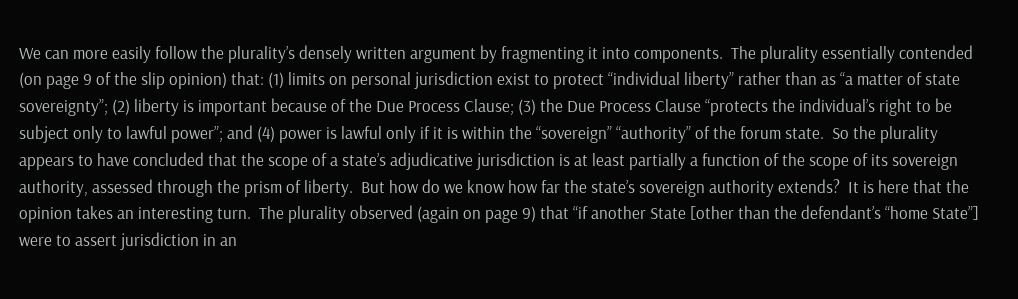We can more easily follow the plurality’s densely written argument by fragmenting it into components.  The plurality essentially contended (on page 9 of the slip opinion) that: (1) limits on personal jurisdiction exist to protect “individual liberty” rather than as “a matter of state sovereignty”; (2) liberty is important because of the Due Process Clause; (3) the Due Process Clause “protects the individual’s right to be subject only to lawful power”; and (4) power is lawful only if it is within the “sovereign” “authority” of the forum state.  So the plurality appears to have concluded that the scope of a state’s adjudicative jurisdiction is at least partially a function of the scope of its sovereign authority, assessed through the prism of liberty.  But how do we know how far the state’s sovereign authority extends?  It is here that the opinion takes an interesting turn.  The plurality observed (again on page 9) that “if another State [other than the defendant’s “home State”] were to assert jurisdiction in an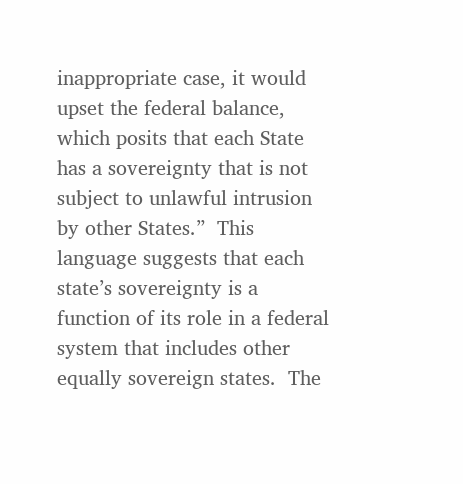inappropriate case, it would upset the federal balance, which posits that each State has a sovereignty that is not subject to unlawful intrusion by other States.”  This language suggests that each state’s sovereignty is a function of its role in a federal system that includes other equally sovereign states.  The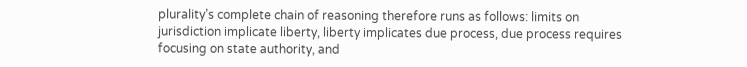plurality’s complete chain of reasoning therefore runs as follows: limits on jurisdiction implicate liberty, liberty implicates due process, due process requires focusing on state authority, and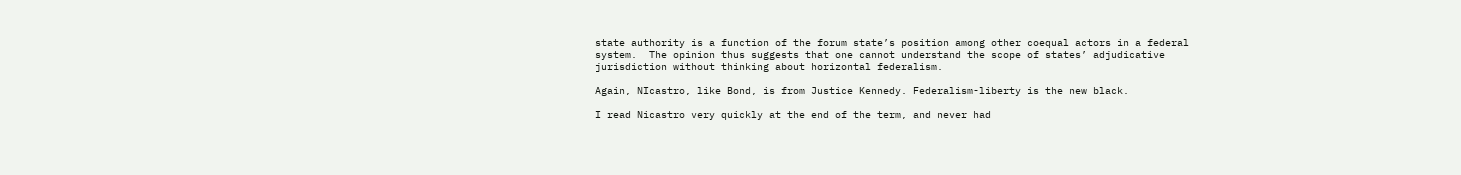state authority is a function of the forum state’s position among other coequal actors in a federal system.  The opinion thus suggests that one cannot understand the scope of states’ adjudicative jurisdiction without thinking about horizontal federalism.

Again, NIcastro, like Bond, is from Justice Kennedy. Federalism-liberty is the new black.

I read Nicastro very quickly at the end of the term, and never had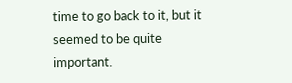time to go back to it, but it seemed to be quite important.